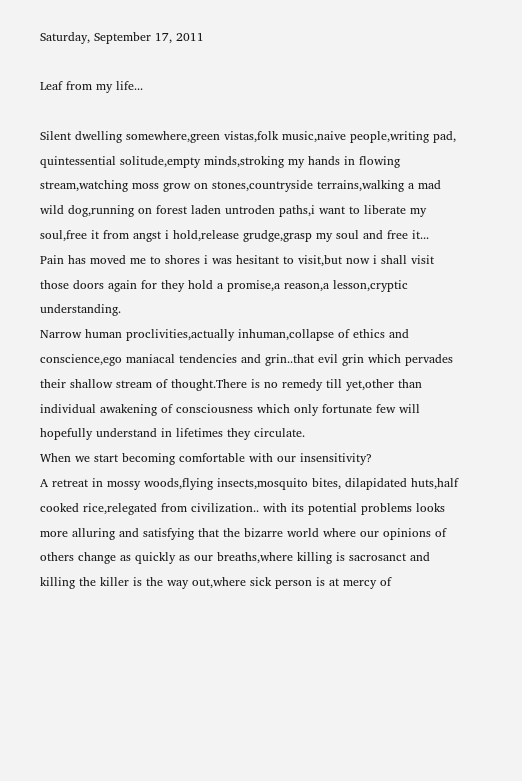Saturday, September 17, 2011

Leaf from my life...

Silent dwelling somewhere,green vistas,folk music,naive people,writing pad, quintessential solitude,empty minds,stroking my hands in flowing stream,watching moss grow on stones,countryside terrains,walking a mad wild dog,running on forest laden untroden paths,i want to liberate my soul,free it from angst i hold,release grudge,grasp my soul and free it...
Pain has moved me to shores i was hesitant to visit,but now i shall visit those doors again for they hold a promise,a reason,a lesson,cryptic understanding.
Narrow human proclivities,actually inhuman,collapse of ethics and conscience,ego maniacal tendencies and grin..that evil grin which pervades their shallow stream of thought.There is no remedy till yet,other than individual awakening of consciousness which only fortunate few will hopefully understand in lifetimes they circulate.
When we start becoming comfortable with our insensitivity?
A retreat in mossy woods,flying insects,mosquito bites, dilapidated huts,half cooked rice,relegated from civilization.. with its potential problems looks more alluring and satisfying that the bizarre world where our opinions of others change as quickly as our breaths,where killing is sacrosanct and killing the killer is the way out,where sick person is at mercy of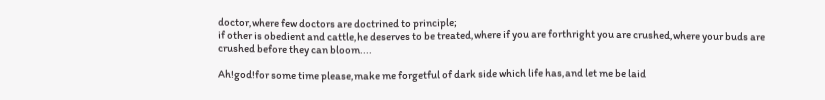doctor,where few doctors are doctrined to principle;
if other is obedient and cattle,he deserves to be treated,where if you are forthright you are crushed,where your buds are crushed before they can bloom....

Ah!god!for some time please,make me forgetful of dark side which life has,and let me be laid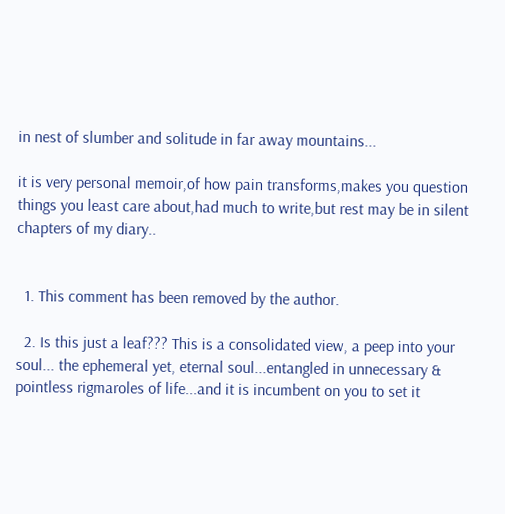in nest of slumber and solitude in far away mountains...

it is very personal memoir,of how pain transforms,makes you question things you least care about,had much to write,but rest may be in silent chapters of my diary..


  1. This comment has been removed by the author.

  2. Is this just a leaf??? This is a consolidated view, a peep into your soul... the ephemeral yet, eternal soul...entangled in unnecessary & pointless rigmaroles of life...and it is incumbent on you to set it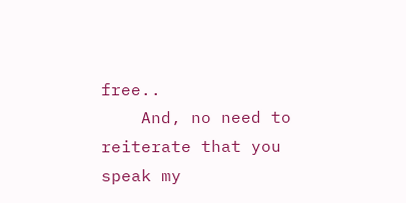free..
    And, no need to reiterate that you speak my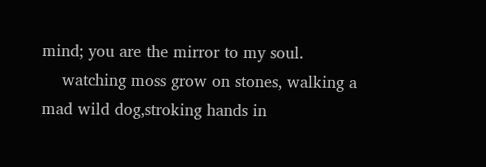mind; you are the mirror to my soul.
    watching moss grow on stones, walking a mad wild dog,stroking hands in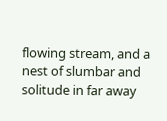flowing stream, and a nest of slumbar and solitude in far away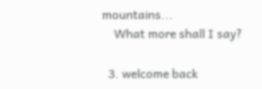mountains...
    What more shall I say?

  3. welcome back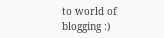to world of blogging :)